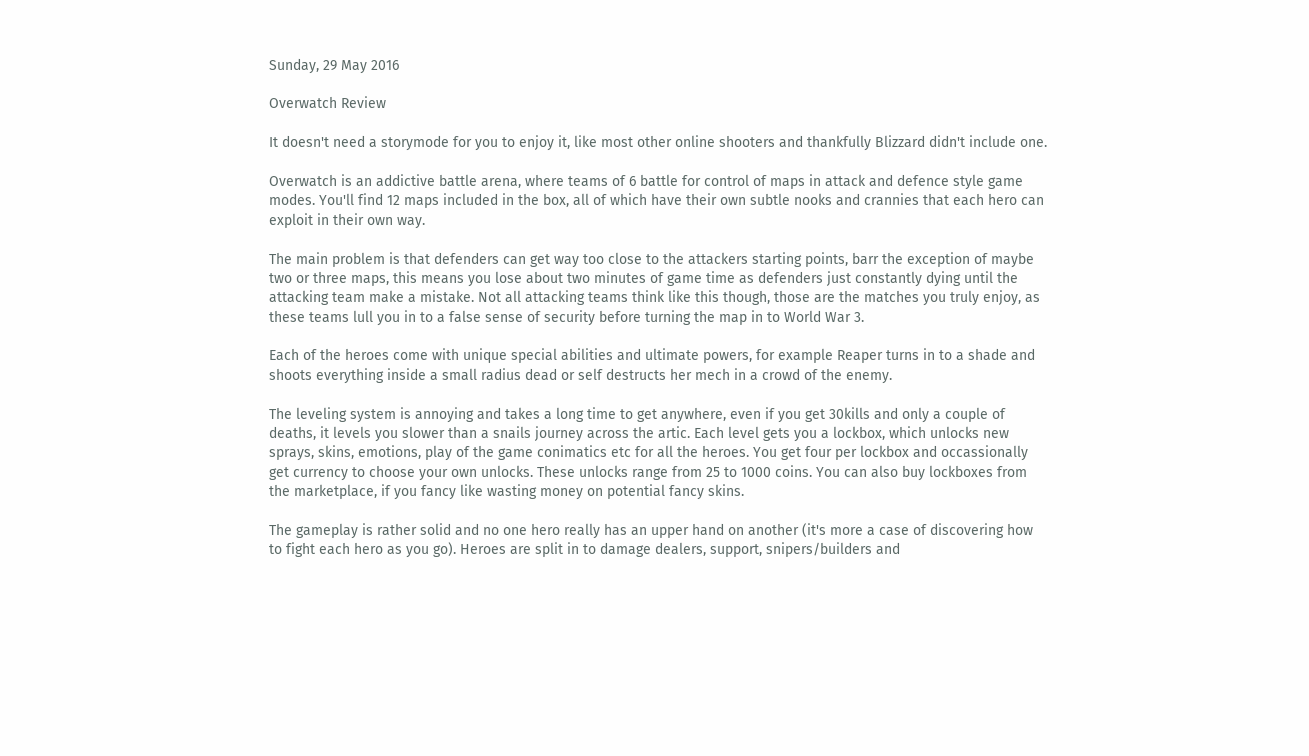Sunday, 29 May 2016

Overwatch Review

It doesn't need a storymode for you to enjoy it, like most other online shooters and thankfully Blizzard didn't include one.

Overwatch is an addictive battle arena, where teams of 6 battle for control of maps in attack and defence style game modes. You'll find 12 maps included in the box, all of which have their own subtle nooks and crannies that each hero can exploit in their own way.

The main problem is that defenders can get way too close to the attackers starting points, barr the exception of maybe two or three maps, this means you lose about two minutes of game time as defenders just constantly dying until the attacking team make a mistake. Not all attacking teams think like this though, those are the matches you truly enjoy, as these teams lull you in to a false sense of security before turning the map in to World War 3.

Each of the heroes come with unique special abilities and ultimate powers, for example Reaper turns in to a shade and shoots everything inside a small radius dead or self destructs her mech in a crowd of the enemy.

The leveling system is annoying and takes a long time to get anywhere, even if you get 30kills and only a couple of deaths, it levels you slower than a snails journey across the artic. Each level gets you a lockbox, which unlocks new sprays, skins, emotions, play of the game conimatics etc for all the heroes. You get four per lockbox and occassionally get currency to choose your own unlocks. These unlocks range from 25 to 1000 coins. You can also buy lockboxes from the marketplace, if you fancy like wasting money on potential fancy skins.

The gameplay is rather solid and no one hero really has an upper hand on another (it's more a case of discovering how to fight each hero as you go). Heroes are split in to damage dealers, support, snipers/builders and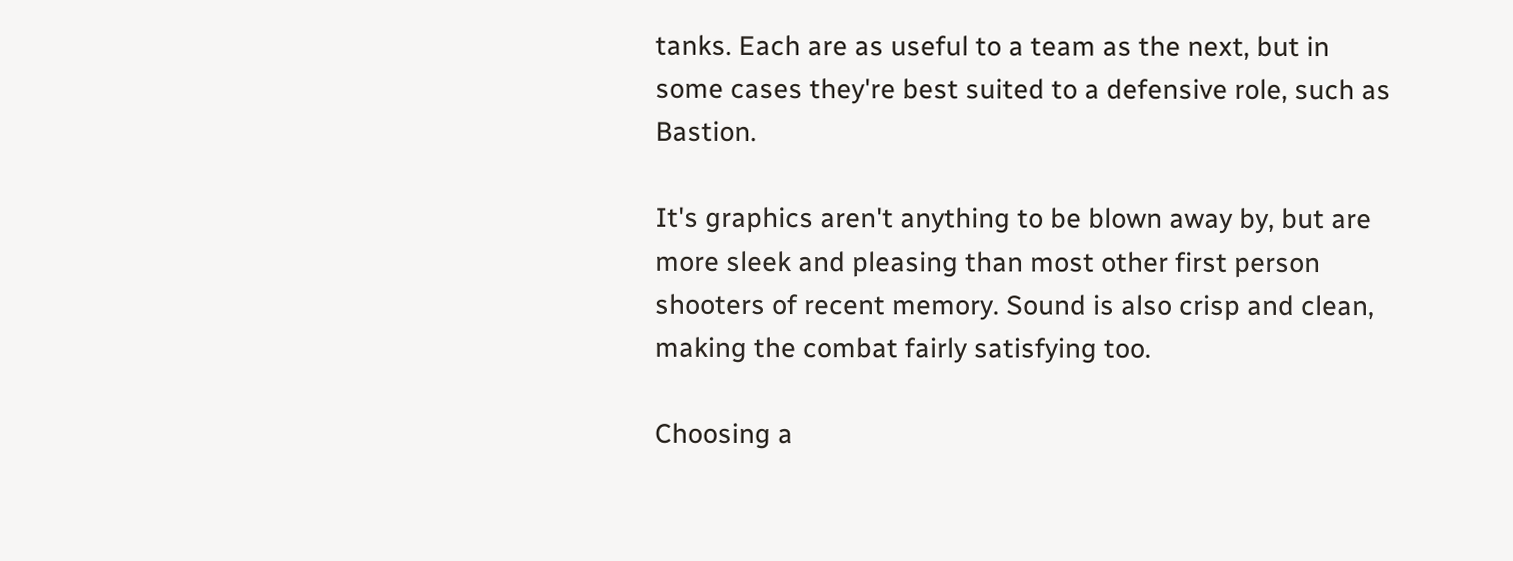tanks. Each are as useful to a team as the next, but in some cases they're best suited to a defensive role, such as Bastion.

It's graphics aren't anything to be blown away by, but are more sleek and pleasing than most other first person shooters of recent memory. Sound is also crisp and clean, making the combat fairly satisfying too.

Choosing a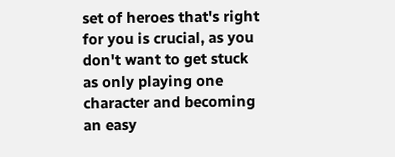set of heroes that's right for you is crucial, as you don't want to get stuck as only playing one character and becoming an easy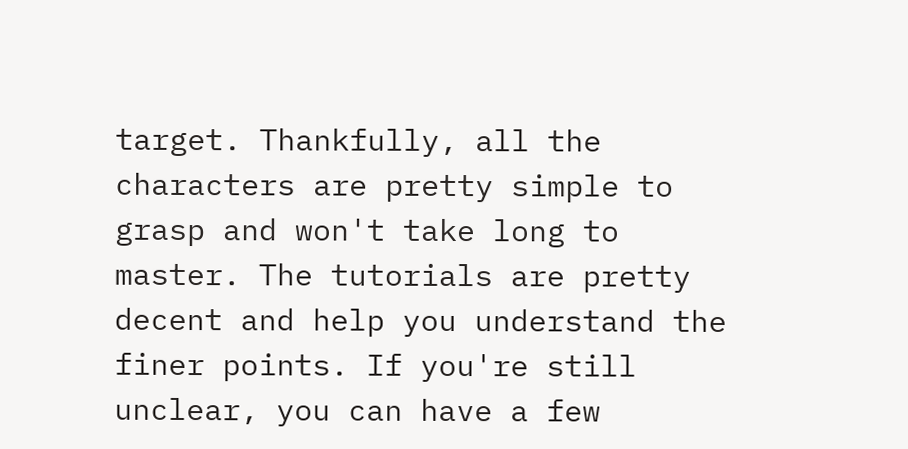target. Thankfully, all the characters are pretty simple to grasp and won't take long to master. The tutorials are pretty decent and help you understand the finer points. If you're still unclear, you can have a few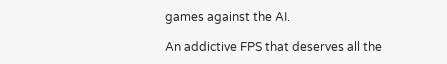games against the AI.

An addictive FPS that deserves all the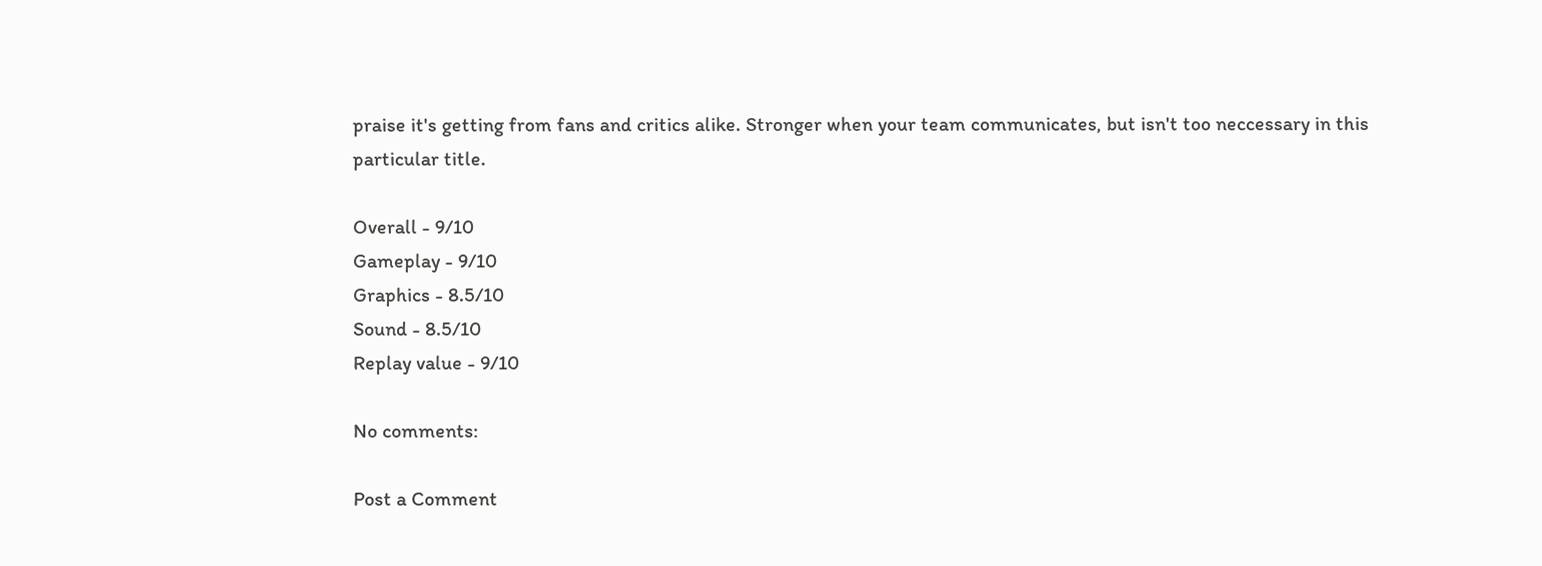praise it's getting from fans and critics alike. Stronger when your team communicates, but isn't too neccessary in this particular title.

Overall - 9/10
Gameplay - 9/10
Graphics - 8.5/10
Sound - 8.5/10
Replay value - 9/10

No comments:

Post a Comment